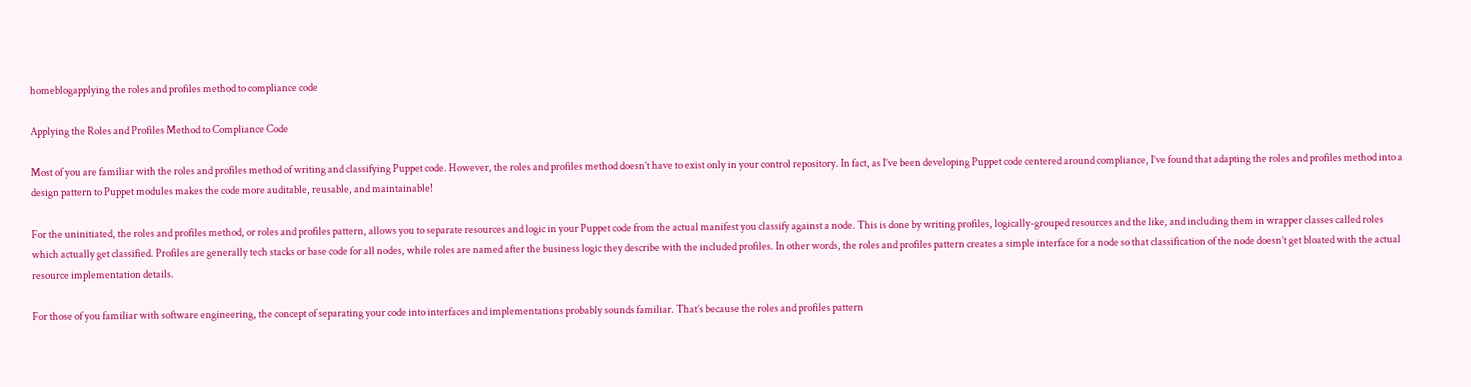homeblogapplying the roles and profiles method to compliance code

Applying the Roles and Profiles Method to Compliance Code

Most of you are familiar with the roles and profiles method of writing and classifying Puppet code. However, the roles and profiles method doesn’t have to exist only in your control repository. In fact, as I’ve been developing Puppet code centered around compliance, I’ve found that adapting the roles and profiles method into a design pattern to Puppet modules makes the code more auditable, reusable, and maintainable!

For the uninitiated, the roles and profiles method, or roles and profiles pattern, allows you to separate resources and logic in your Puppet code from the actual manifest you classify against a node. This is done by writing profiles, logically-grouped resources and the like, and including them in wrapper classes called roles which actually get classified. Profiles are generally tech stacks or base code for all nodes, while roles are named after the business logic they describe with the included profiles. In other words, the roles and profiles pattern creates a simple interface for a node so that classification of the node doesn’t get bloated with the actual resource implementation details.

For those of you familiar with software engineering, the concept of separating your code into interfaces and implementations probably sounds familiar. That’s because the roles and profiles pattern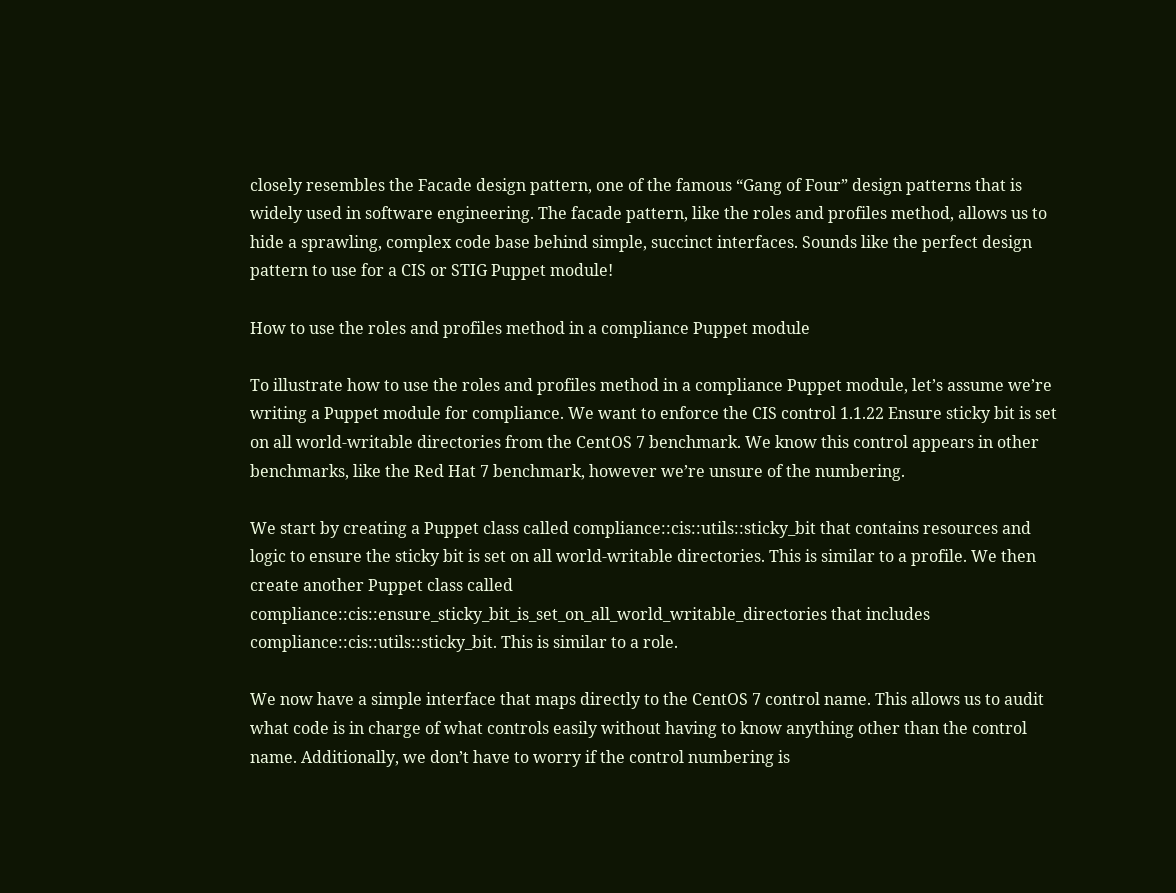closely resembles the Facade design pattern, one of the famous “Gang of Four” design patterns that is widely used in software engineering. The facade pattern, like the roles and profiles method, allows us to hide a sprawling, complex code base behind simple, succinct interfaces. Sounds like the perfect design pattern to use for a CIS or STIG Puppet module!

How to use the roles and profiles method in a compliance Puppet module

To illustrate how to use the roles and profiles method in a compliance Puppet module, let’s assume we’re writing a Puppet module for compliance. We want to enforce the CIS control 1.1.22 Ensure sticky bit is set on all world-writable directories from the CentOS 7 benchmark. We know this control appears in other benchmarks, like the Red Hat 7 benchmark, however we’re unsure of the numbering.

We start by creating a Puppet class called compliance::cis::utils::sticky_bit that contains resources and logic to ensure the sticky bit is set on all world-writable directories. This is similar to a profile. We then create another Puppet class called compliance::cis::ensure_sticky_bit_is_set_on_all_world_writable_directories that includes compliance::cis::utils::sticky_bit. This is similar to a role.

We now have a simple interface that maps directly to the CentOS 7 control name. This allows us to audit what code is in charge of what controls easily without having to know anything other than the control name. Additionally, we don’t have to worry if the control numbering is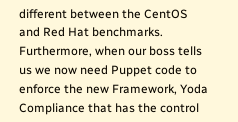different between the CentOS and Red Hat benchmarks. Furthermore, when our boss tells us we now need Puppet code to enforce the new Framework, Yoda Compliance that has the control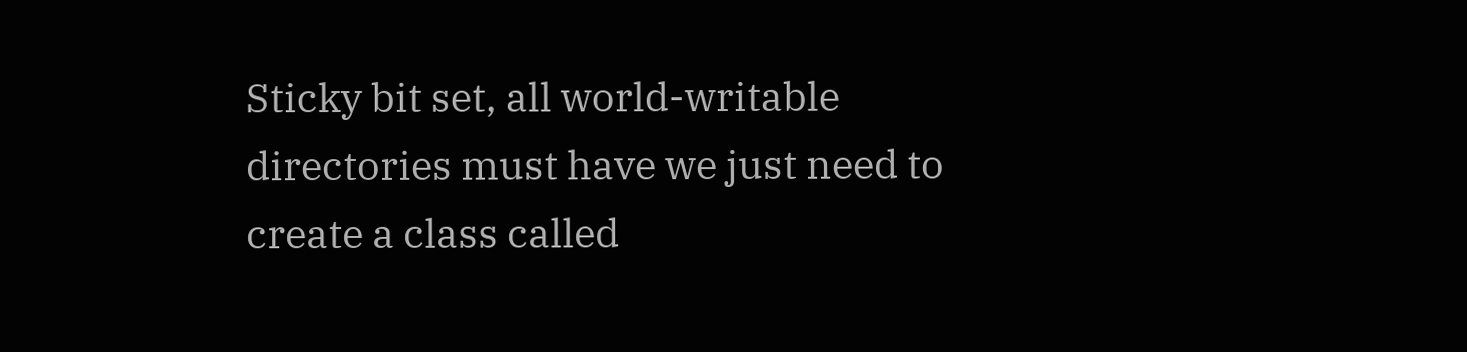Sticky bit set, all world-writable directories must have we just need to create a class called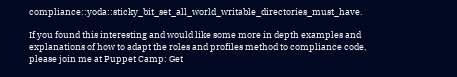compliance::yoda::sticky_bit_set_all_world_writable_directories_must_have.

If you found this interesting and would like some more in depth examples and explanations of how to adapt the roles and profiles method to compliance code, please join me at Puppet Camp: Get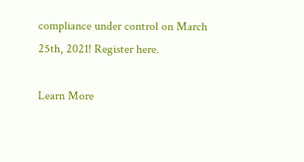compliance under control on March 25th, 2021! Register here.

Learn More